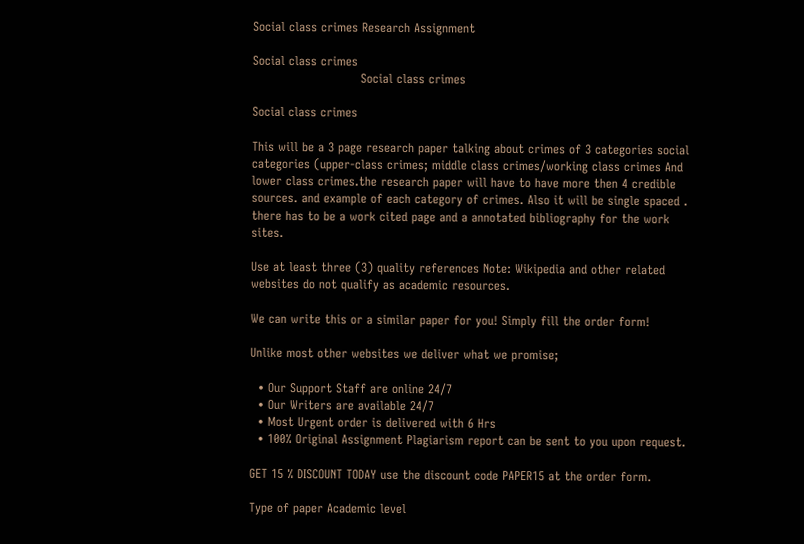Social class crimes Research Assignment

Social class crimes
                           Social class crimes

Social class crimes

This will be a 3 page research paper talking about crimes of 3 categories social categories (upper-class crimes; middle class crimes/working class crimes And lower class crimes.the research paper will have to have more then 4 credible sources. and example of each category of crimes. Also it will be single spaced . there has to be a work cited page and a annotated bibliography for the work sites.

Use at least three (3) quality references Note: Wikipedia and other related websites do not qualify as academic resources.

We can write this or a similar paper for you! Simply fill the order form!

Unlike most other websites we deliver what we promise;

  • Our Support Staff are online 24/7
  • Our Writers are available 24/7
  • Most Urgent order is delivered with 6 Hrs
  • 100% Original Assignment Plagiarism report can be sent to you upon request.

GET 15 % DISCOUNT TODAY use the discount code PAPER15 at the order form.

Type of paper Academic level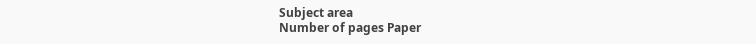Subject area
Number of pages Paper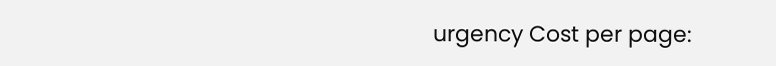urgency Cost per page: